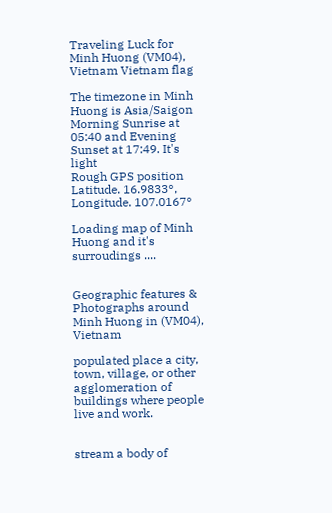Traveling Luck for Minh Huong (VM04), Vietnam Vietnam flag

The timezone in Minh Huong is Asia/Saigon
Morning Sunrise at 05:40 and Evening Sunset at 17:49. It's light
Rough GPS position Latitude. 16.9833°, Longitude. 107.0167°

Loading map of Minh Huong and it's surroudings ....


Geographic features & Photographs around Minh Huong in (VM04), Vietnam

populated place a city, town, village, or other agglomeration of buildings where people live and work.


stream a body of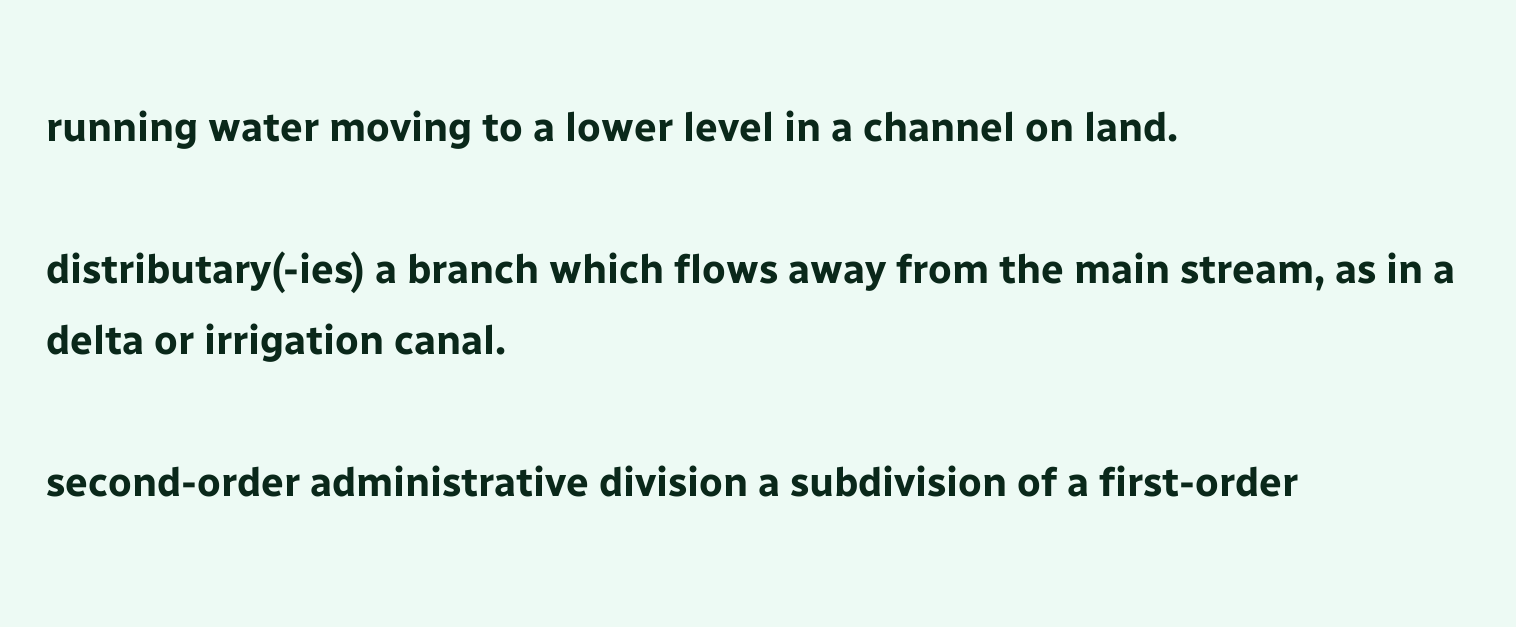running water moving to a lower level in a channel on land.

distributary(-ies) a branch which flows away from the main stream, as in a delta or irrigation canal.

second-order administrative division a subdivision of a first-order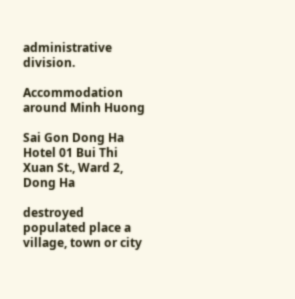administrative division.

Accommodation around Minh Huong

Sai Gon Dong Ha Hotel 01 Bui Thi Xuan St., Ward 2, Dong Ha

destroyed populated place a village, town or city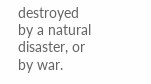destroyed by a natural disaster, or by war.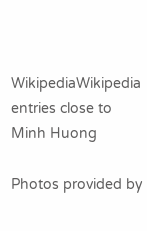WikipediaWikipedia entries close to Minh Huong

Photos provided by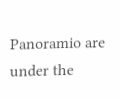Panoramio are under the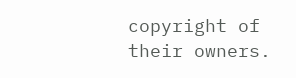copyright of their owners.